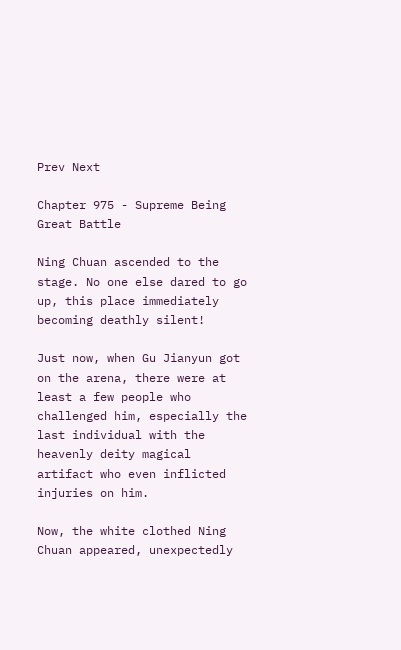Prev Next

Chapter 975 - Supreme Being Great Battle

Ning Chuan ascended to the stage. No one else dared to go up, this place immediately becoming deathly silent!

Just now, when Gu Jianyun got on the arena, there were at least a few people who challenged him, especially the last individual with the heavenly deity magical artifact who even inflicted injuries on him.

Now, the white clothed Ning Chuan appeared, unexpectedly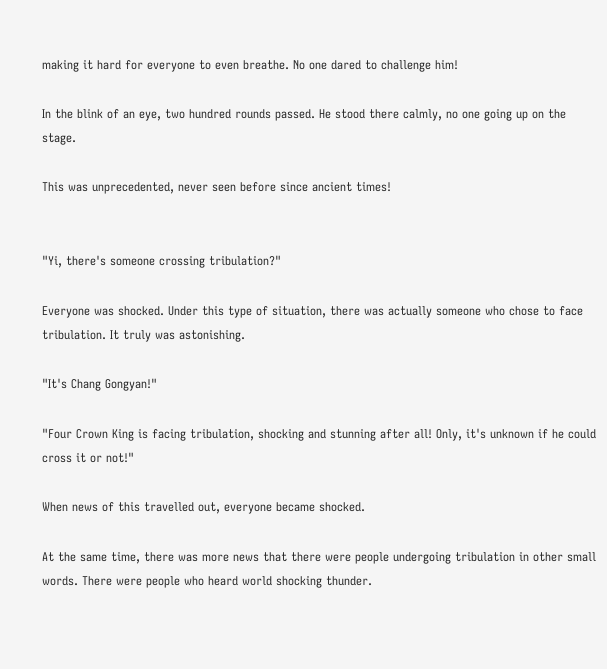making it hard for everyone to even breathe. No one dared to challenge him!

In the blink of an eye, two hundred rounds passed. He stood there calmly, no one going up on the stage.

This was unprecedented, never seen before since ancient times!


"Yi, there's someone crossing tribulation?"

Everyone was shocked. Under this type of situation, there was actually someone who chose to face tribulation. It truly was astonishing.

"It's Chang Gongyan!"

"Four Crown King is facing tribulation, shocking and stunning after all! Only, it's unknown if he could cross it or not!"

When news of this travelled out, everyone became shocked.

At the same time, there was more news that there were people undergoing tribulation in other small words. There were people who heard world shocking thunder.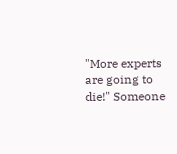"More experts are going to die!" Someone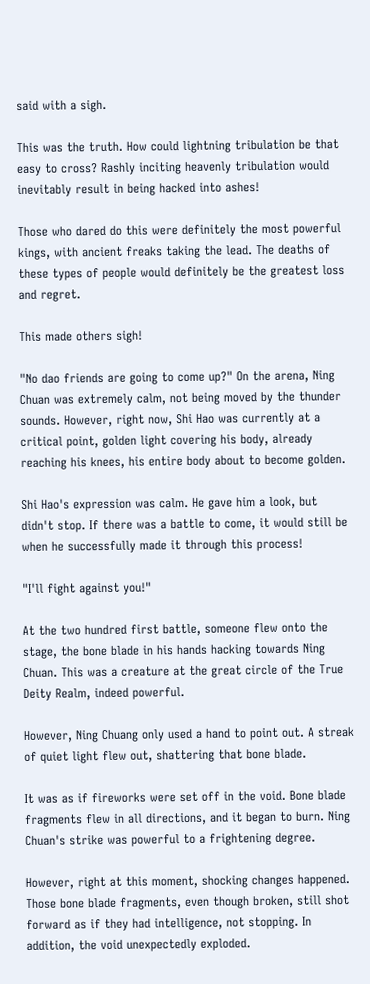said with a sigh.

This was the truth. How could lightning tribulation be that easy to cross? Rashly inciting heavenly tribulation would inevitably result in being hacked into ashes!

Those who dared do this were definitely the most powerful kings, with ancient freaks taking the lead. The deaths of these types of people would definitely be the greatest loss and regret.

This made others sigh!

"No dao friends are going to come up?" On the arena, Ning Chuan was extremely calm, not being moved by the thunder sounds. However, right now, Shi Hao was currently at a critical point, golden light covering his body, already reaching his knees, his entire body about to become golden.

Shi Hao's expression was calm. He gave him a look, but didn't stop. If there was a battle to come, it would still be when he successfully made it through this process!

"I'll fight against you!"

At the two hundred first battle, someone flew onto the stage, the bone blade in his hands hacking towards Ning Chuan. This was a creature at the great circle of the True Deity Realm, indeed powerful.

However, Ning Chuang only used a hand to point out. A streak of quiet light flew out, shattering that bone blade.

It was as if fireworks were set off in the void. Bone blade fragments flew in all directions, and it began to burn. Ning Chuan's strike was powerful to a frightening degree.

However, right at this moment, shocking changes happened. Those bone blade fragments, even though broken, still shot forward as if they had intelligence, not stopping. In addition, the void unexpectedly exploded.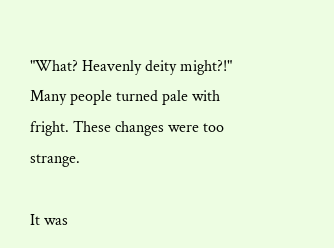"What? Heavenly deity might?!" Many people turned pale with fright. These changes were too strange.

It was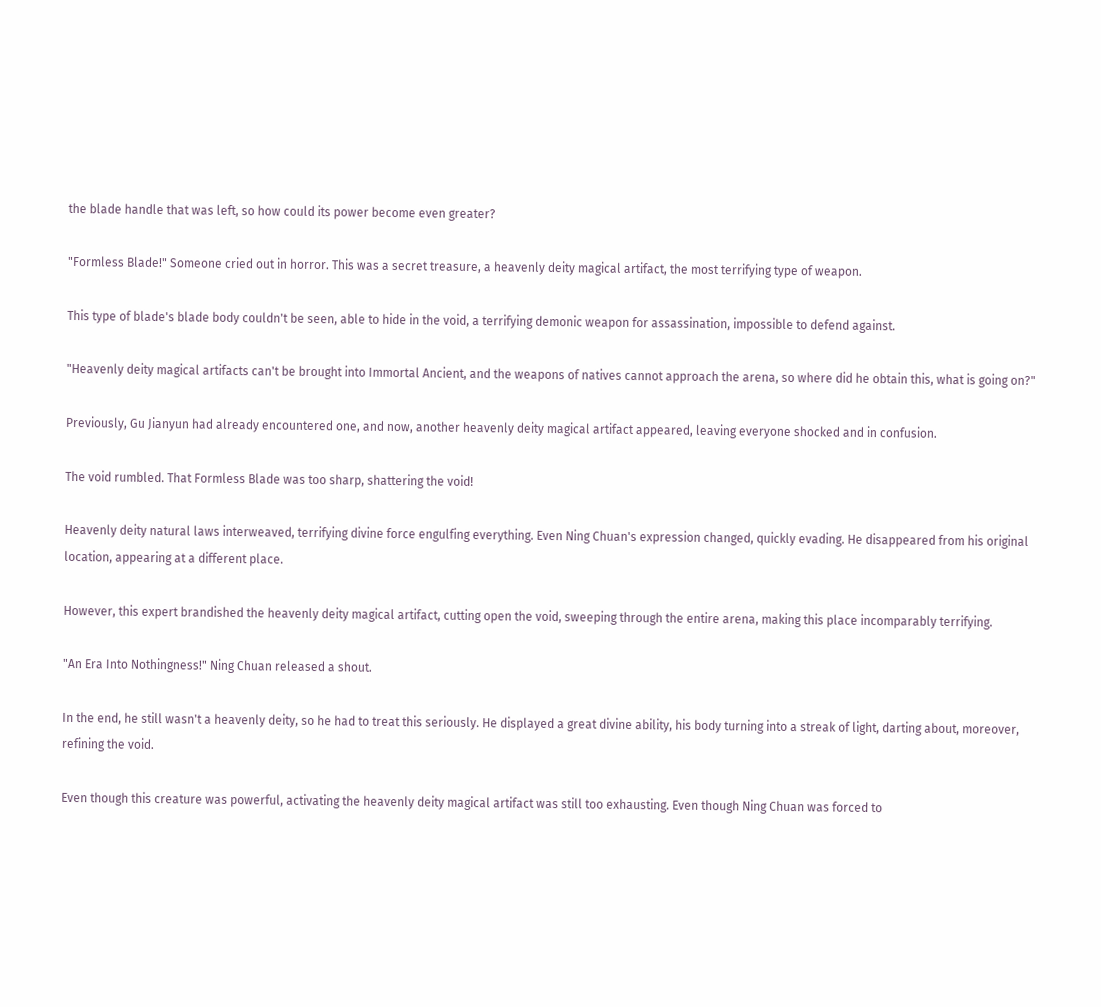the blade handle that was left, so how could its power become even greater?

"Formless Blade!" Someone cried out in horror. This was a secret treasure, a heavenly deity magical artifact, the most terrifying type of weapon.

This type of blade's blade body couldn't be seen, able to hide in the void, a terrifying demonic weapon for assassination, impossible to defend against.

"Heavenly deity magical artifacts can't be brought into Immortal Ancient, and the weapons of natives cannot approach the arena, so where did he obtain this, what is going on?"

Previously, Gu Jianyun had already encountered one, and now, another heavenly deity magical artifact appeared, leaving everyone shocked and in confusion.

The void rumbled. That Formless Blade was too sharp, shattering the void!

Heavenly deity natural laws interweaved, terrifying divine force engulfing everything. Even Ning Chuan's expression changed, quickly evading. He disappeared from his original location, appearing at a different place.

However, this expert brandished the heavenly deity magical artifact, cutting open the void, sweeping through the entire arena, making this place incomparably terrifying.

"An Era Into Nothingness!" Ning Chuan released a shout.

In the end, he still wasn't a heavenly deity, so he had to treat this seriously. He displayed a great divine ability, his body turning into a streak of light, darting about, moreover, refining the void.

Even though this creature was powerful, activating the heavenly deity magical artifact was still too exhausting. Even though Ning Chuan was forced to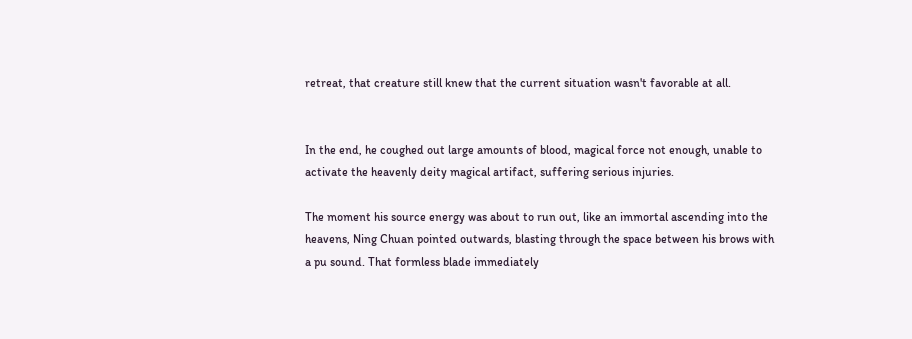retreat, that creature still knew that the current situation wasn't favorable at all.


In the end, he coughed out large amounts of blood, magical force not enough, unable to activate the heavenly deity magical artifact, suffering serious injuries.

The moment his source energy was about to run out, like an immortal ascending into the heavens, Ning Chuan pointed outwards, blasting through the space between his brows with a pu sound. That formless blade immediately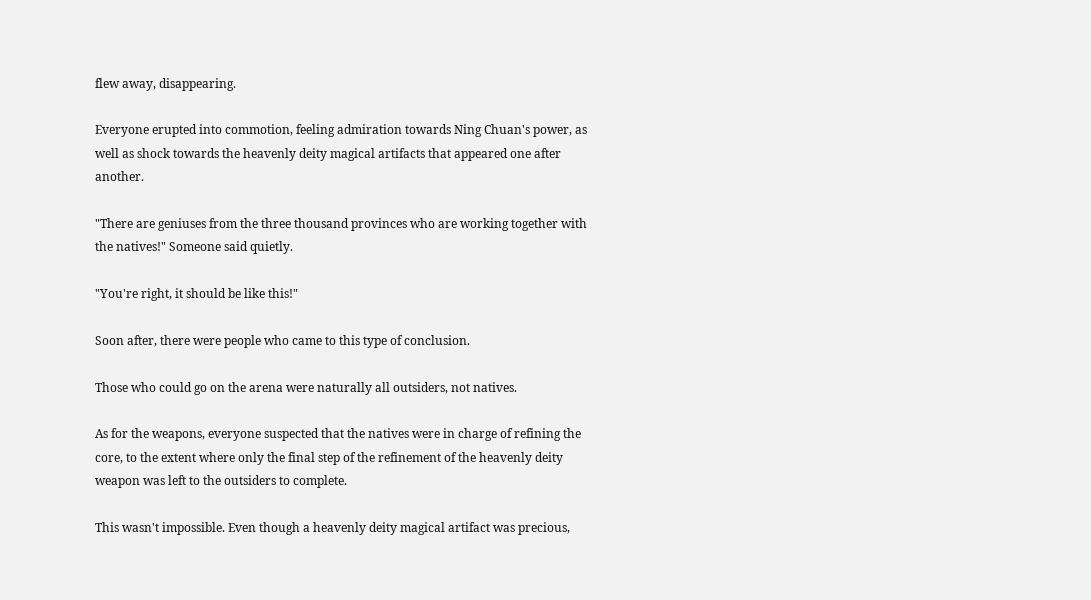flew away, disappearing.

Everyone erupted into commotion, feeling admiration towards Ning Chuan's power, as well as shock towards the heavenly deity magical artifacts that appeared one after another.

"There are geniuses from the three thousand provinces who are working together with the natives!" Someone said quietly.

"You're right, it should be like this!"

Soon after, there were people who came to this type of conclusion.

Those who could go on the arena were naturally all outsiders, not natives.

As for the weapons, everyone suspected that the natives were in charge of refining the core, to the extent where only the final step of the refinement of the heavenly deity weapon was left to the outsiders to complete.

This wasn't impossible. Even though a heavenly deity magical artifact was precious,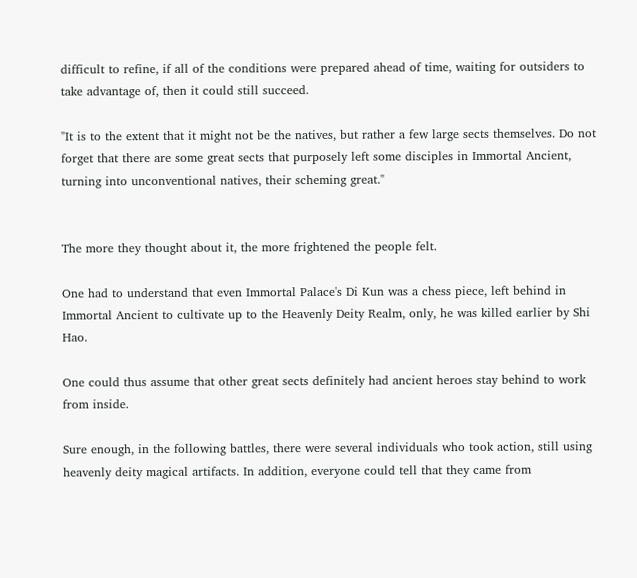difficult to refine, if all of the conditions were prepared ahead of time, waiting for outsiders to take advantage of, then it could still succeed.

"It is to the extent that it might not be the natives, but rather a few large sects themselves. Do not forget that there are some great sects that purposely left some disciples in Immortal Ancient, turning into unconventional natives, their scheming great."


The more they thought about it, the more frightened the people felt.

One had to understand that even Immortal Palace's Di Kun was a chess piece, left behind in Immortal Ancient to cultivate up to the Heavenly Deity Realm, only, he was killed earlier by Shi Hao.

One could thus assume that other great sects definitely had ancient heroes stay behind to work from inside.

Sure enough, in the following battles, there were several individuals who took action, still using heavenly deity magical artifacts. In addition, everyone could tell that they came from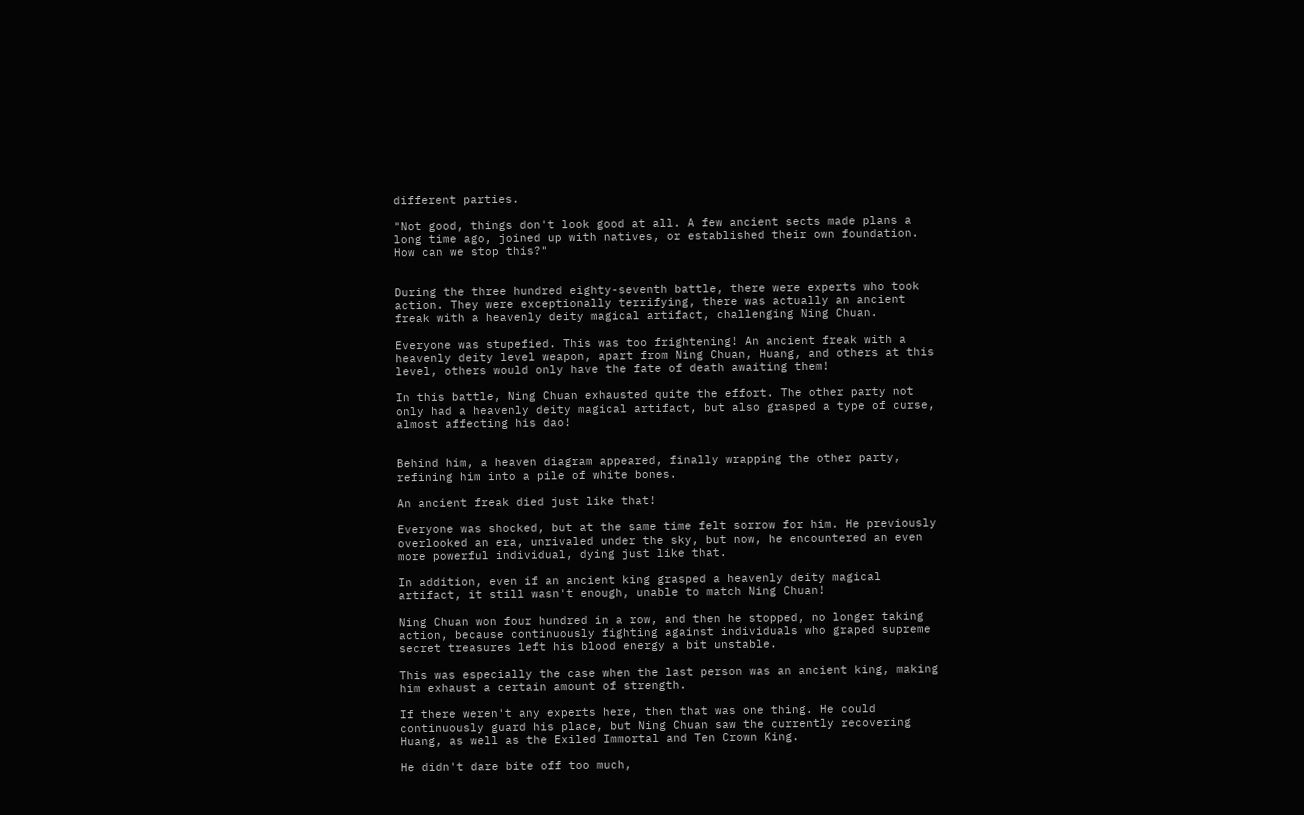different parties.

"Not good, things don't look good at all. A few ancient sects made plans a long time ago, joined up with natives, or established their own foundation. How can we stop this?"


During the three hundred eighty-seventh battle, there were experts who took action. They were exceptionally terrifying, there was actually an ancient freak with a heavenly deity magical artifact, challenging Ning Chuan.

Everyone was stupefied. This was too frightening! An ancient freak with a heavenly deity level weapon, apart from Ning Chuan, Huang, and others at this level, others would only have the fate of death awaiting them!

In this battle, Ning Chuan exhausted quite the effort. The other party not only had a heavenly deity magical artifact, but also grasped a type of curse, almost affecting his dao!


Behind him, a heaven diagram appeared, finally wrapping the other party, refining him into a pile of white bones.

An ancient freak died just like that!

Everyone was shocked, but at the same time felt sorrow for him. He previously overlooked an era, unrivaled under the sky, but now, he encountered an even more powerful individual, dying just like that.

In addition, even if an ancient king grasped a heavenly deity magical artifact, it still wasn't enough, unable to match Ning Chuan!

Ning Chuan won four hundred in a row, and then he stopped, no longer taking action, because continuously fighting against individuals who graped supreme secret treasures left his blood energy a bit unstable.

This was especially the case when the last person was an ancient king, making him exhaust a certain amount of strength.

If there weren't any experts here, then that was one thing. He could continuously guard his place, but Ning Chuan saw the currently recovering Huang, as well as the Exiled Immortal and Ten Crown King.

He didn't dare bite off too much,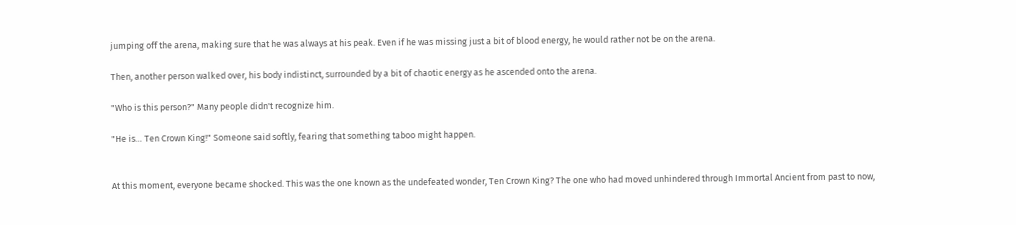jumping off the arena, making sure that he was always at his peak. Even if he was missing just a bit of blood energy, he would rather not be on the arena.

Then, another person walked over, his body indistinct, surrounded by a bit of chaotic energy as he ascended onto the arena.

"Who is this person?" Many people didn't recognize him.

"He is… Ten Crown King!" Someone said softly, fearing that something taboo might happen.


At this moment, everyone became shocked. This was the one known as the undefeated wonder, Ten Crown King? The one who had moved unhindered through Immortal Ancient from past to now,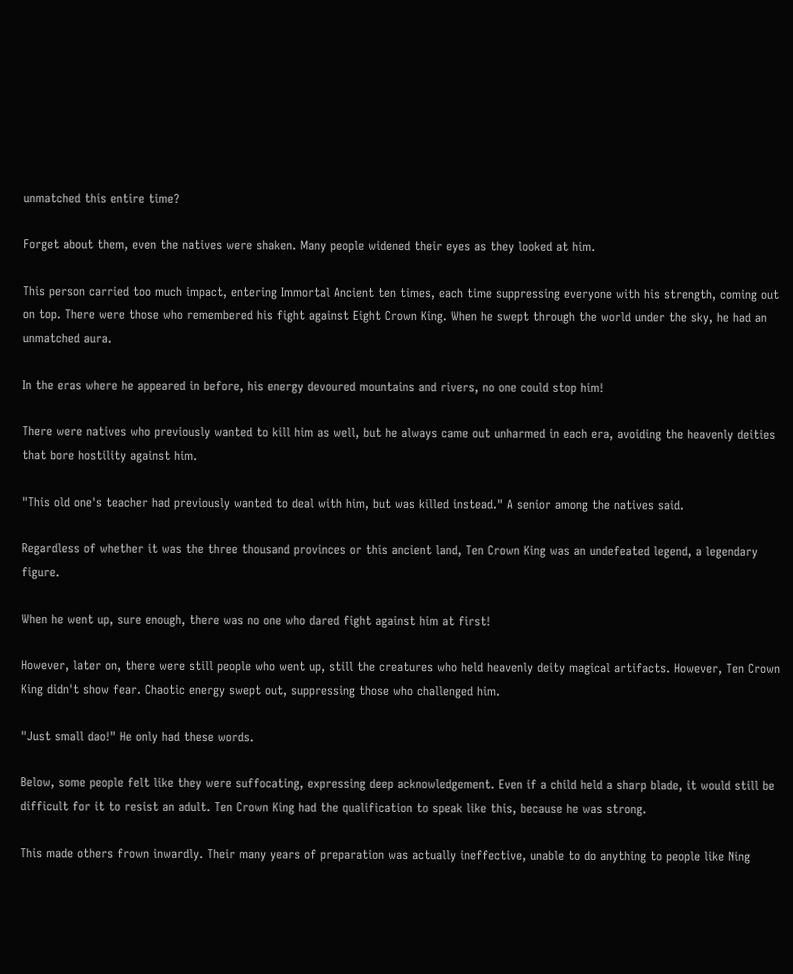unmatched this entire time?

Forget about them, even the natives were shaken. Many people widened their eyes as they looked at him.

This person carried too much impact, entering Immortal Ancient ten times, each time suppressing everyone with his strength, coming out on top. There were those who remembered his fight against Eight Crown King. When he swept through the world under the sky, he had an unmatched aura.

In the eras where he appeared in before, his energy devoured mountains and rivers, no one could stop him!

There were natives who previously wanted to kill him as well, but he always came out unharmed in each era, avoiding the heavenly deities that bore hostility against him.

"This old one's teacher had previously wanted to deal with him, but was killed instead." A senior among the natives said.

Regardless of whether it was the three thousand provinces or this ancient land, Ten Crown King was an undefeated legend, a legendary figure.

When he went up, sure enough, there was no one who dared fight against him at first!

However, later on, there were still people who went up, still the creatures who held heavenly deity magical artifacts. However, Ten Crown King didn't show fear. Chaotic energy swept out, suppressing those who challenged him.

"Just small dao!" He only had these words.

Below, some people felt like they were suffocating, expressing deep acknowledgement. Even if a child held a sharp blade, it would still be difficult for it to resist an adult. Ten Crown King had the qualification to speak like this, because he was strong.

This made others frown inwardly. Their many years of preparation was actually ineffective, unable to do anything to people like Ning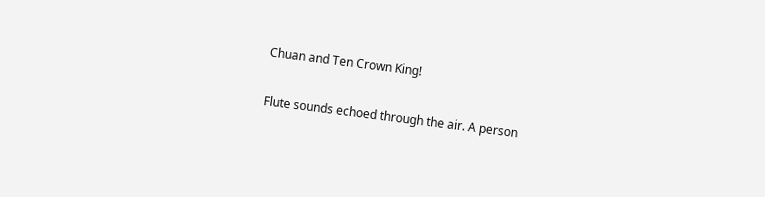Chuan and Ten Crown King!

Flute sounds echoed through the air. A person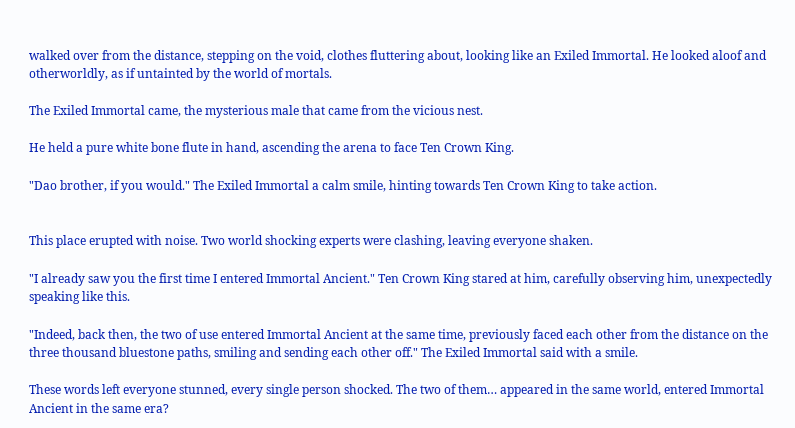walked over from the distance, stepping on the void, clothes fluttering about, looking like an Exiled Immortal. He looked aloof and otherworldly, as if untainted by the world of mortals.

The Exiled Immortal came, the mysterious male that came from the vicious nest.

He held a pure white bone flute in hand, ascending the arena to face Ten Crown King.

"Dao brother, if you would." The Exiled Immortal a calm smile, hinting towards Ten Crown King to take action.


This place erupted with noise. Two world shocking experts were clashing, leaving everyone shaken.

"I already saw you the first time I entered Immortal Ancient." Ten Crown King stared at him, carefully observing him, unexpectedly speaking like this.

"Indeed, back then, the two of use entered Immortal Ancient at the same time, previously faced each other from the distance on the three thousand bluestone paths, smiling and sending each other off." The Exiled Immortal said with a smile.

These words left everyone stunned, every single person shocked. The two of them… appeared in the same world, entered Immortal Ancient in the same era?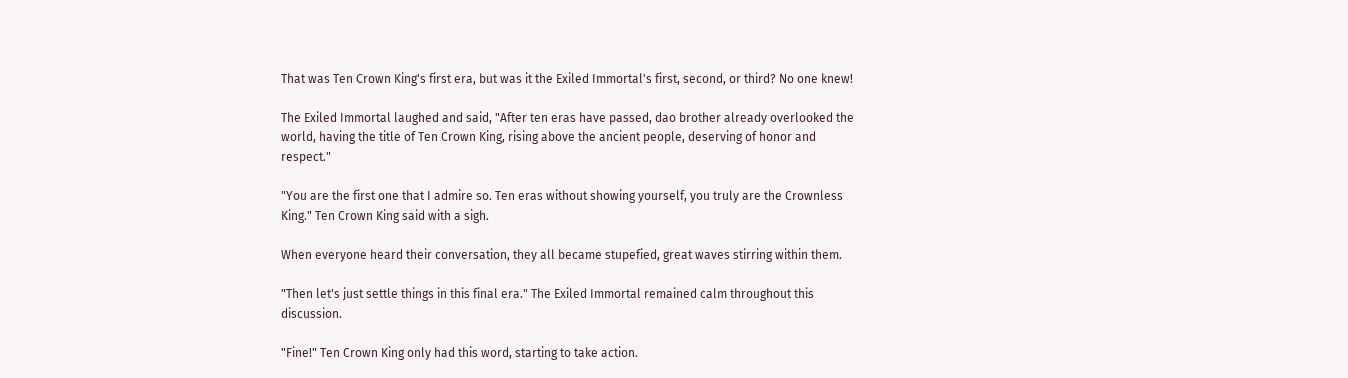That was Ten Crown King's first era, but was it the Exiled Immortal's first, second, or third? No one knew!

The Exiled Immortal laughed and said, "After ten eras have passed, dao brother already overlooked the world, having the title of Ten Crown King, rising above the ancient people, deserving of honor and respect."

"You are the first one that I admire so. Ten eras without showing yourself, you truly are the Crownless King." Ten Crown King said with a sigh.

When everyone heard their conversation, they all became stupefied, great waves stirring within them.

"Then let's just settle things in this final era." The Exiled Immortal remained calm throughout this discussion.

"Fine!" Ten Crown King only had this word, starting to take action.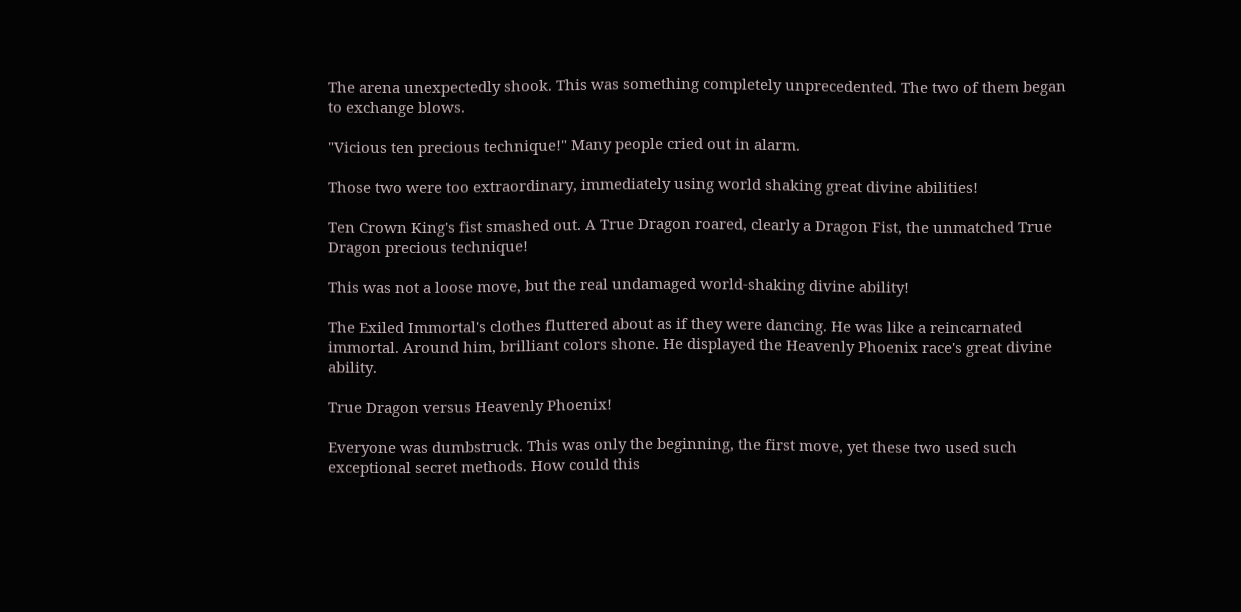The arena unexpectedly shook. This was something completely unprecedented. The two of them began to exchange blows.

"Vicious ten precious technique!" Many people cried out in alarm.

Those two were too extraordinary, immediately using world shaking great divine abilities!

Ten Crown King's fist smashed out. A True Dragon roared, clearly a Dragon Fist, the unmatched True Dragon precious technique!

This was not a loose move, but the real undamaged world-shaking divine ability!

The Exiled Immortal's clothes fluttered about as if they were dancing. He was like a reincarnated immortal. Around him, brilliant colors shone. He displayed the Heavenly Phoenix race's great divine ability.

True Dragon versus Heavenly Phoenix!

Everyone was dumbstruck. This was only the beginning, the first move, yet these two used such exceptional secret methods. How could this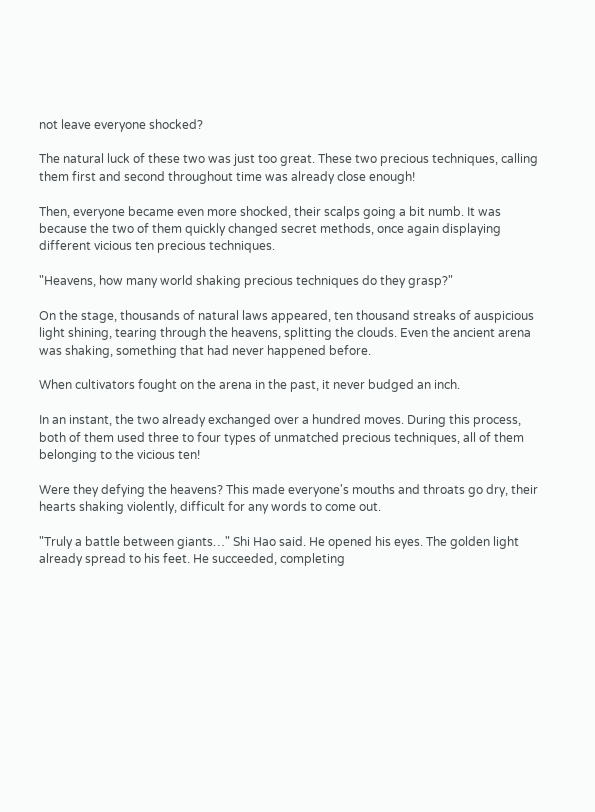not leave everyone shocked?

The natural luck of these two was just too great. These two precious techniques, calling them first and second throughout time was already close enough!

Then, everyone became even more shocked, their scalps going a bit numb. It was because the two of them quickly changed secret methods, once again displaying different vicious ten precious techniques.

"Heavens, how many world shaking precious techniques do they grasp?"

On the stage, thousands of natural laws appeared, ten thousand streaks of auspicious light shining, tearing through the heavens, splitting the clouds. Even the ancient arena was shaking, something that had never happened before.

When cultivators fought on the arena in the past, it never budged an inch.

In an instant, the two already exchanged over a hundred moves. During this process, both of them used three to four types of unmatched precious techniques, all of them belonging to the vicious ten!

Were they defying the heavens? This made everyone's mouths and throats go dry, their hearts shaking violently, difficult for any words to come out.

"Truly a battle between giants…" Shi Hao said. He opened his eyes. The golden light already spread to his feet. He succeeded, completing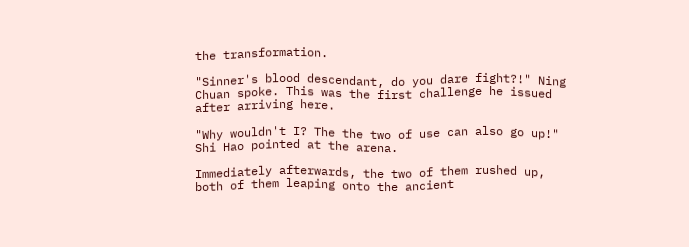the transformation.

"Sinner's blood descendant, do you dare fight?!" Ning Chuan spoke. This was the first challenge he issued after arriving here.

"Why wouldn't I? The the two of use can also go up!" Shi Hao pointed at the arena.

Immediately afterwards, the two of them rushed up, both of them leaping onto the ancient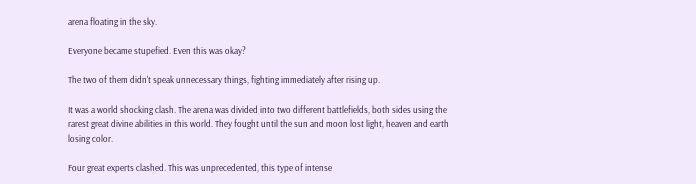arena floating in the sky.

Everyone became stupefied. Even this was okay?

The two of them didn't speak unnecessary things, fighting immediately after rising up.

It was a world shocking clash. The arena was divided into two different battlefields, both sides using the rarest great divine abilities in this world. They fought until the sun and moon lost light, heaven and earth losing color.

Four great experts clashed. This was unprecedented, this type of intense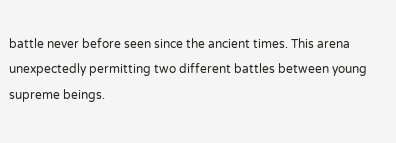battle never before seen since the ancient times. This arena unexpectedly permitting two different battles between young supreme beings.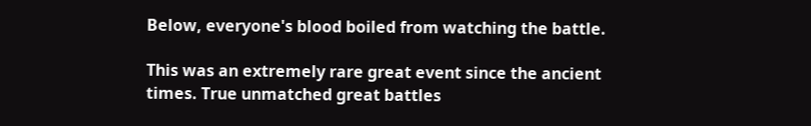Below, everyone's blood boiled from watching the battle.

This was an extremely rare great event since the ancient times. True unmatched great battles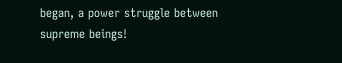began, a power struggle between supreme beings!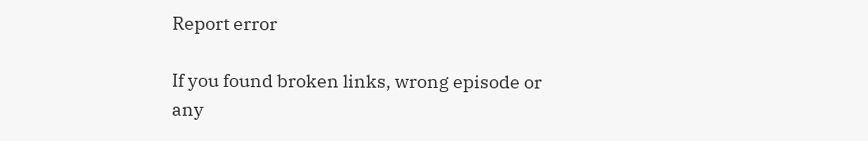Report error

If you found broken links, wrong episode or any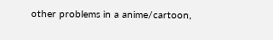other problems in a anime/cartoon,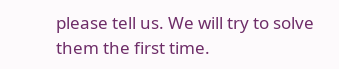please tell us. We will try to solve them the first time.